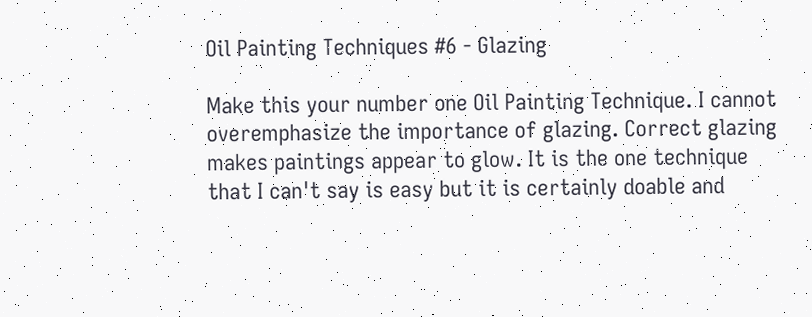Oil Painting Techniques #6 - Glazing

Make this your number one Oil Painting Technique. I cannot overemphasize the importance of glazing. Correct glazing makes paintings appear to glow. It is the one technique that I can't say is easy but it is certainly doable and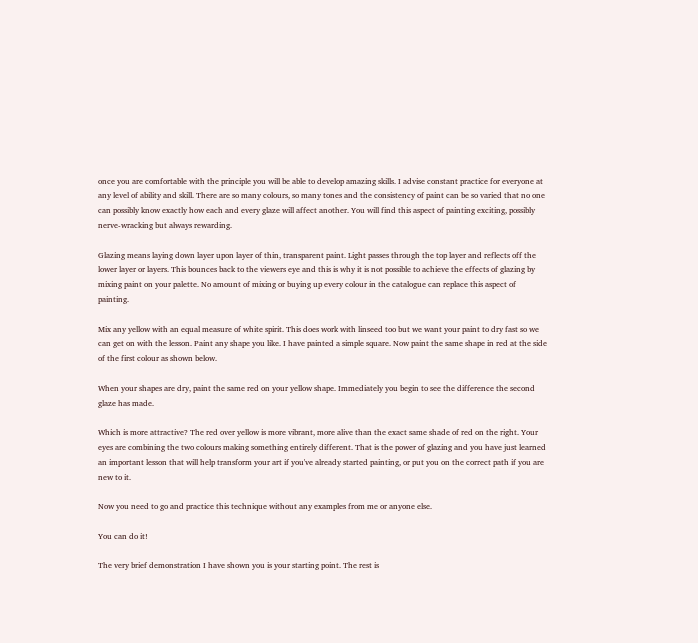once you are comfortable with the principle you will be able to develop amazing skills. I advise constant practice for everyone at any level of ability and skill. There are so many colours, so many tones and the consistency of paint can be so varied that no one can possibly know exactly how each and every glaze will affect another. You will find this aspect of painting exciting, possibly nerve-wracking but always rewarding.

Glazing means laying down layer upon layer of thin, transparent paint. Light passes through the top layer and reflects off the lower layer or layers. This bounces back to the viewers eye and this is why it is not possible to achieve the effects of glazing by mixing paint on your palette. No amount of mixing or buying up every colour in the catalogue can replace this aspect of painting.

Mix any yellow with an equal measure of white spirit. This does work with linseed too but we want your paint to dry fast so we can get on with the lesson. Paint any shape you like. I have painted a simple square. Now paint the same shape in red at the side of the first colour as shown below.

When your shapes are dry, paint the same red on your yellow shape. Immediately you begin to see the difference the second glaze has made.

Which is more attractive? The red over yellow is more vibrant, more alive than the exact same shade of red on the right. Your eyes are combining the two colours making something entirely different. That is the power of glazing and you have just learned an important lesson that will help transform your art if you've already started painting, or put you on the correct path if you are new to it.

Now you need to go and practice this technique without any examples from me or anyone else.

You can do it!

The very brief demonstration I have shown you is your starting point. The rest is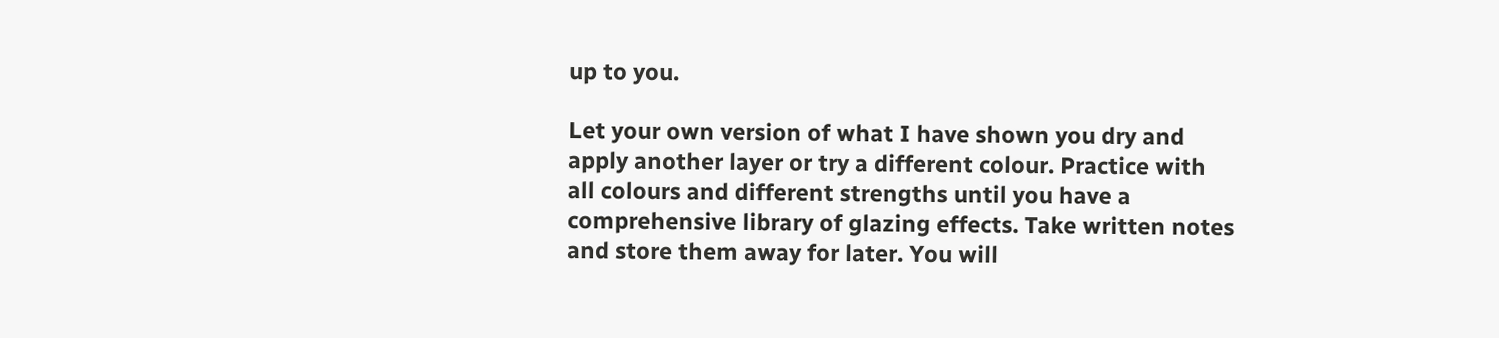up to you.

Let your own version of what I have shown you dry and apply another layer or try a different colour. Practice with all colours and different strengths until you have a comprehensive library of glazing effects. Take written notes and store them away for later. You will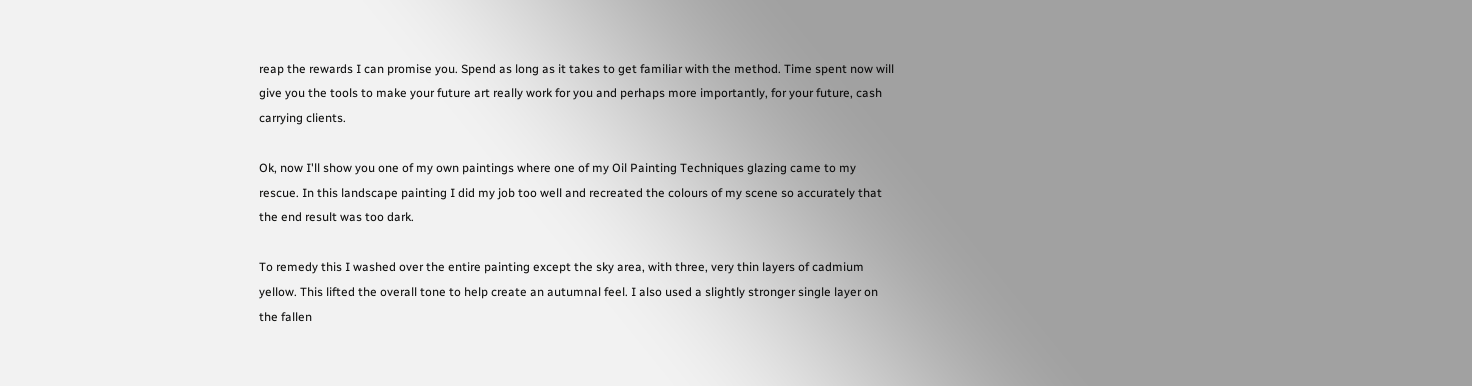reap the rewards I can promise you. Spend as long as it takes to get familiar with the method. Time spent now will give you the tools to make your future art really work for you and perhaps more importantly, for your future, cash carrying clients.

Ok, now I'll show you one of my own paintings where one of my Oil Painting Techniques glazing came to my rescue. In this landscape painting I did my job too well and recreated the colours of my scene so accurately that the end result was too dark.

To remedy this I washed over the entire painting except the sky area, with three, very thin layers of cadmium yellow. This lifted the overall tone to help create an autumnal feel. I also used a slightly stronger single layer on the fallen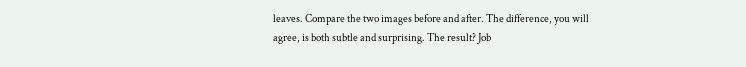leaves. Compare the two images before and after. The difference, you will agree, is both subtle and surprising. The result? Job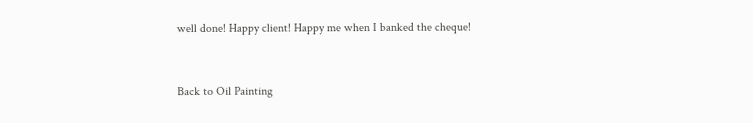well done! Happy client! Happy me when I banked the cheque!


Back to Oil Painting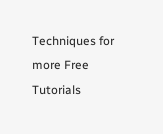Techniques for more Free Tutorials